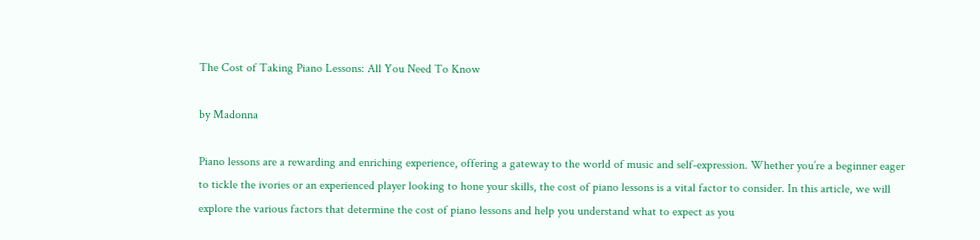The Cost of Taking Piano Lessons: All You Need To Know

by Madonna

Piano lessons are a rewarding and enriching experience, offering a gateway to the world of music and self-expression. Whether you’re a beginner eager to tickle the ivories or an experienced player looking to hone your skills, the cost of piano lessons is a vital factor to consider. In this article, we will explore the various factors that determine the cost of piano lessons and help you understand what to expect as you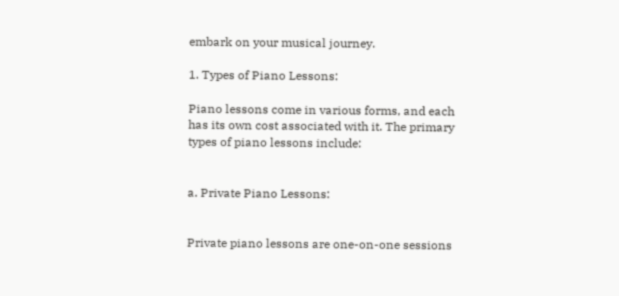embark on your musical journey.

1. Types of Piano Lessons:

Piano lessons come in various forms, and each has its own cost associated with it. The primary types of piano lessons include:


a. Private Piano Lessons:


Private piano lessons are one-on-one sessions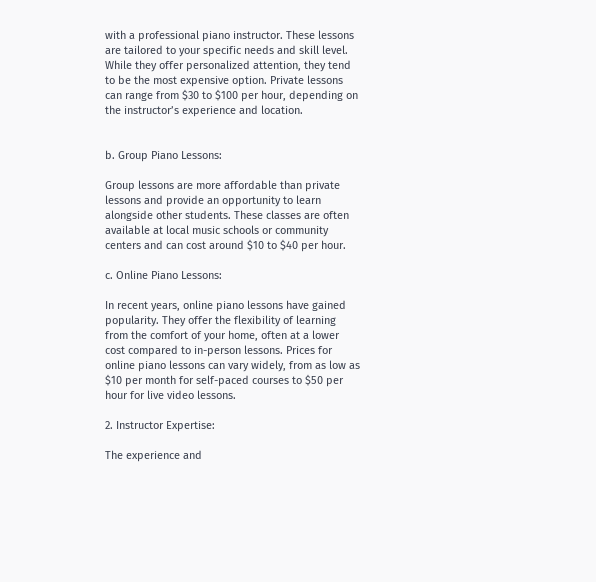with a professional piano instructor. These lessons are tailored to your specific needs and skill level. While they offer personalized attention, they tend to be the most expensive option. Private lessons can range from $30 to $100 per hour, depending on the instructor’s experience and location.


b. Group Piano Lessons:

Group lessons are more affordable than private lessons and provide an opportunity to learn alongside other students. These classes are often available at local music schools or community centers and can cost around $10 to $40 per hour.

c. Online Piano Lessons:

In recent years, online piano lessons have gained popularity. They offer the flexibility of learning from the comfort of your home, often at a lower cost compared to in-person lessons. Prices for online piano lessons can vary widely, from as low as $10 per month for self-paced courses to $50 per hour for live video lessons.

2. Instructor Expertise:

The experience and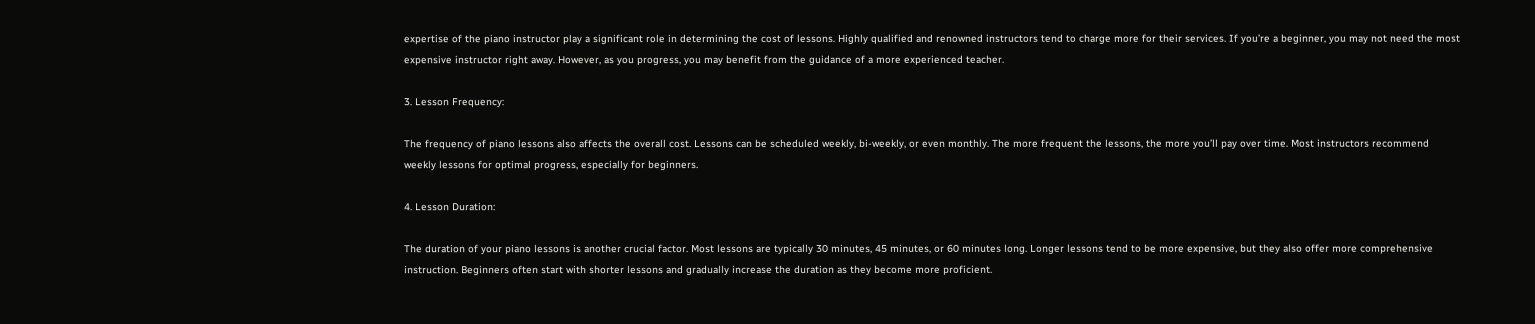expertise of the piano instructor play a significant role in determining the cost of lessons. Highly qualified and renowned instructors tend to charge more for their services. If you’re a beginner, you may not need the most expensive instructor right away. However, as you progress, you may benefit from the guidance of a more experienced teacher.

3. Lesson Frequency:

The frequency of piano lessons also affects the overall cost. Lessons can be scheduled weekly, bi-weekly, or even monthly. The more frequent the lessons, the more you’ll pay over time. Most instructors recommend weekly lessons for optimal progress, especially for beginners.

4. Lesson Duration:

The duration of your piano lessons is another crucial factor. Most lessons are typically 30 minutes, 45 minutes, or 60 minutes long. Longer lessons tend to be more expensive, but they also offer more comprehensive instruction. Beginners often start with shorter lessons and gradually increase the duration as they become more proficient.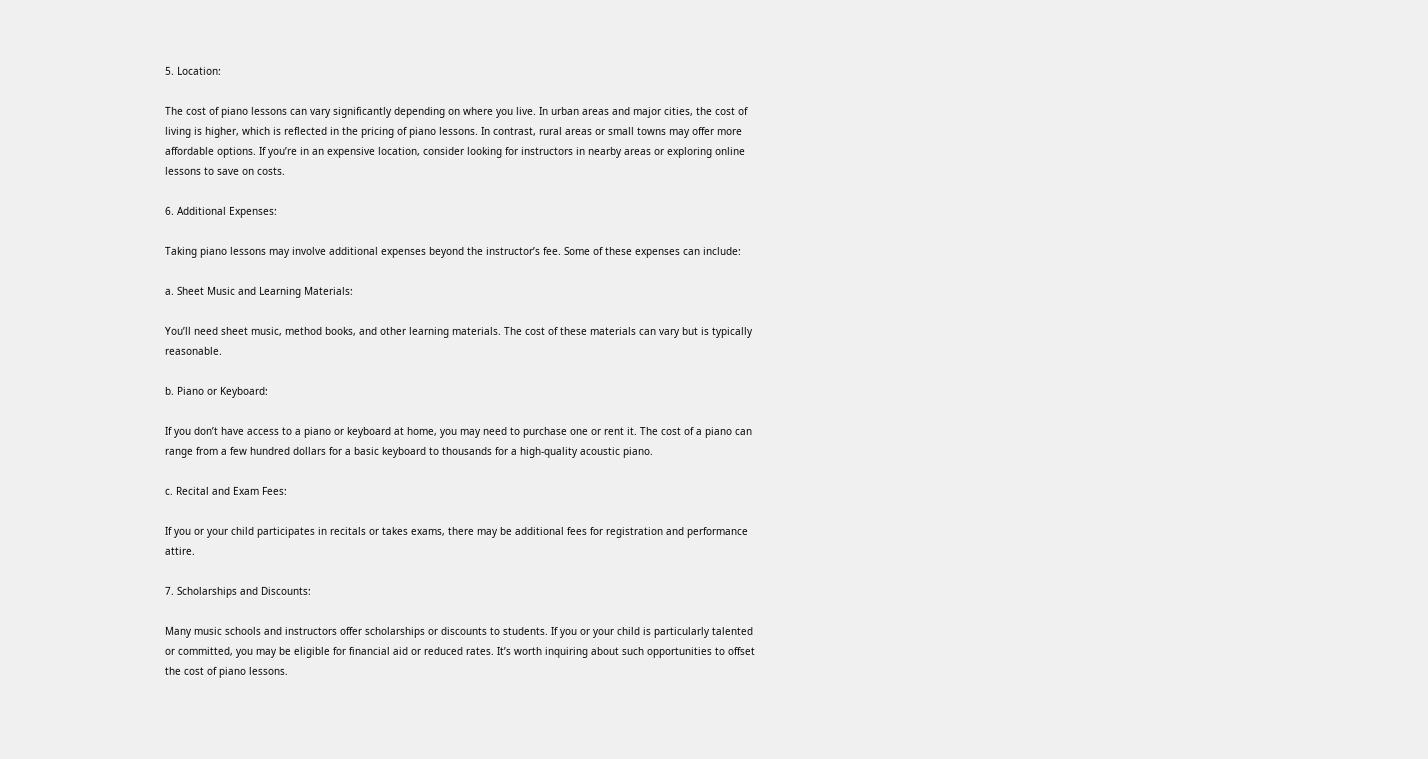5. Location:

The cost of piano lessons can vary significantly depending on where you live. In urban areas and major cities, the cost of living is higher, which is reflected in the pricing of piano lessons. In contrast, rural areas or small towns may offer more affordable options. If you’re in an expensive location, consider looking for instructors in nearby areas or exploring online lessons to save on costs.

6. Additional Expenses:

Taking piano lessons may involve additional expenses beyond the instructor’s fee. Some of these expenses can include:

a. Sheet Music and Learning Materials:

You’ll need sheet music, method books, and other learning materials. The cost of these materials can vary but is typically reasonable.

b. Piano or Keyboard:

If you don’t have access to a piano or keyboard at home, you may need to purchase one or rent it. The cost of a piano can range from a few hundred dollars for a basic keyboard to thousands for a high-quality acoustic piano.

c. Recital and Exam Fees:

If you or your child participates in recitals or takes exams, there may be additional fees for registration and performance attire.

7. Scholarships and Discounts:

Many music schools and instructors offer scholarships or discounts to students. If you or your child is particularly talented or committed, you may be eligible for financial aid or reduced rates. It’s worth inquiring about such opportunities to offset the cost of piano lessons.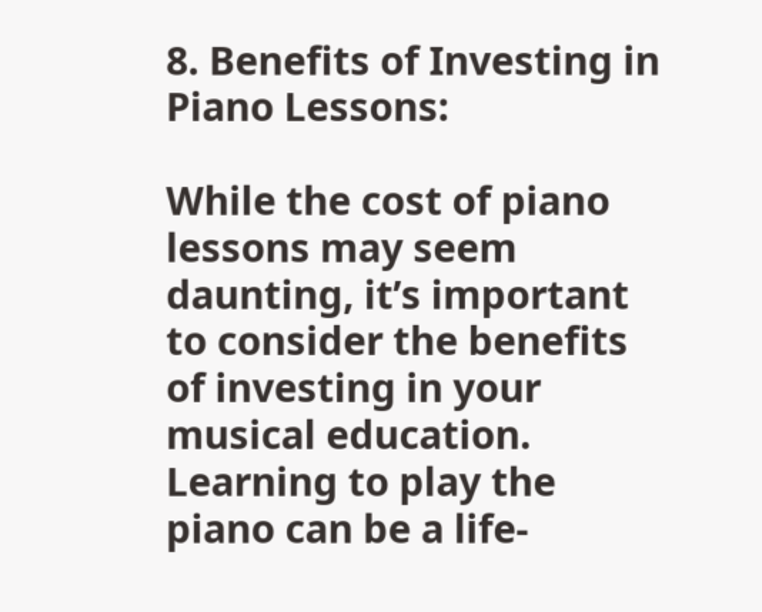8. Benefits of Investing in Piano Lessons:

While the cost of piano lessons may seem daunting, it’s important to consider the benefits of investing in your musical education. Learning to play the piano can be a life-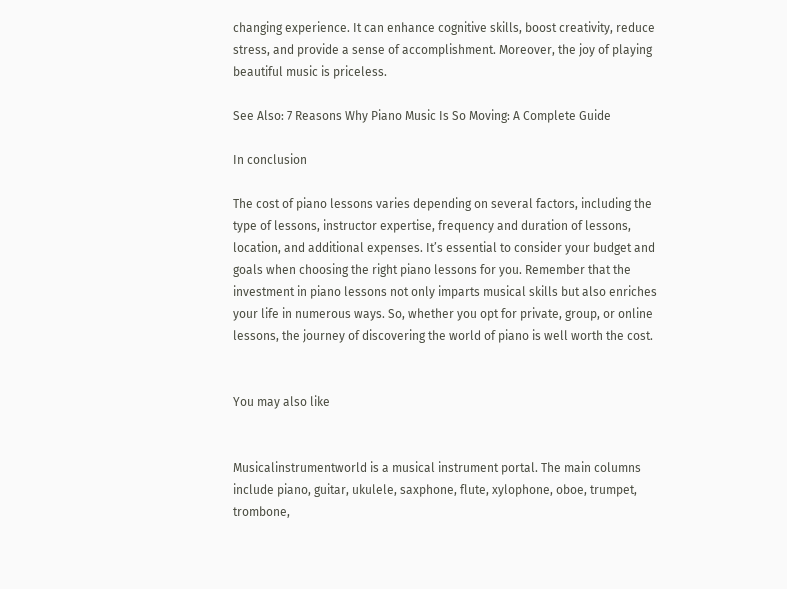changing experience. It can enhance cognitive skills, boost creativity, reduce stress, and provide a sense of accomplishment. Moreover, the joy of playing beautiful music is priceless.

See Also: 7 Reasons Why Piano Music Is So Moving: A Complete Guide

In conclusion

The cost of piano lessons varies depending on several factors, including the type of lessons, instructor expertise, frequency and duration of lessons, location, and additional expenses. It’s essential to consider your budget and goals when choosing the right piano lessons for you. Remember that the investment in piano lessons not only imparts musical skills but also enriches your life in numerous ways. So, whether you opt for private, group, or online lessons, the journey of discovering the world of piano is well worth the cost.


You may also like


Musicalinstrumentworld is a musical instrument portal. The main columns include piano, guitar, ukulele, saxphone, flute, xylophone, oboe, trumpet, trombone,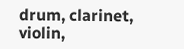drum, clarinet, violin,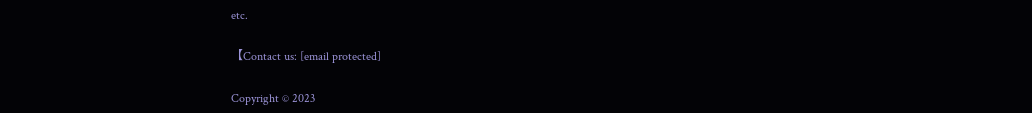etc.

【Contact us: [email protected]

Copyright © 2023